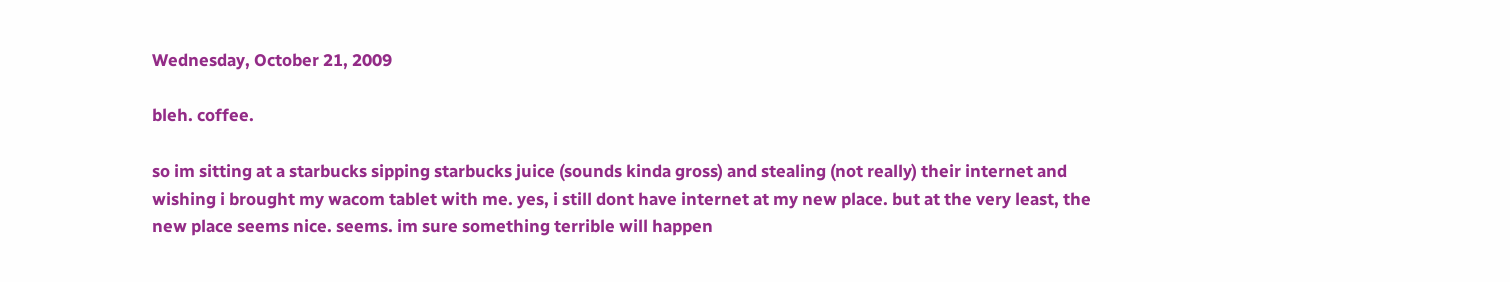Wednesday, October 21, 2009

bleh. coffee.

so im sitting at a starbucks sipping starbucks juice (sounds kinda gross) and stealing (not really) their internet and wishing i brought my wacom tablet with me. yes, i still dont have internet at my new place. but at the very least, the new place seems nice. seems. im sure something terrible will happen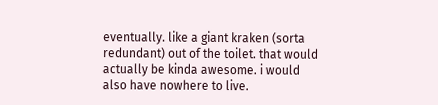eventually. like a giant kraken (sorta redundant) out of the toilet. that would actually be kinda awesome. i would also have nowhere to live.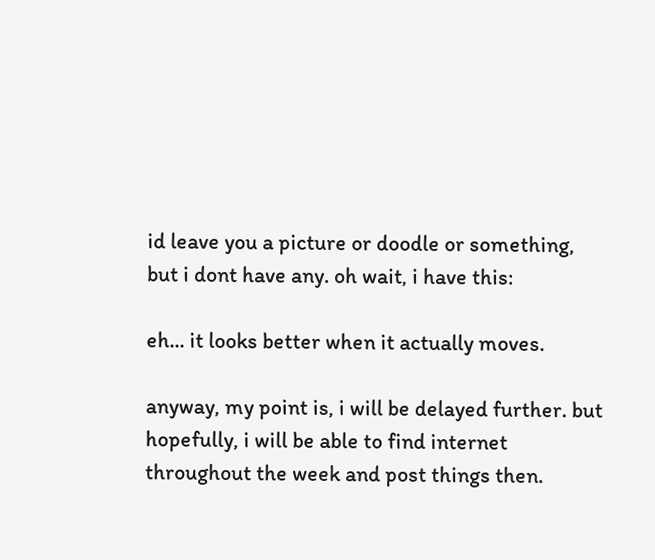id leave you a picture or doodle or something, but i dont have any. oh wait, i have this:

eh... it looks better when it actually moves.

anyway, my point is, i will be delayed further. but hopefully, i will be able to find internet throughout the week and post things then.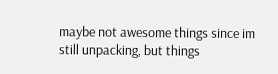maybe not awesome things since im still unpacking, but things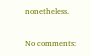nonetheless.

No comments: